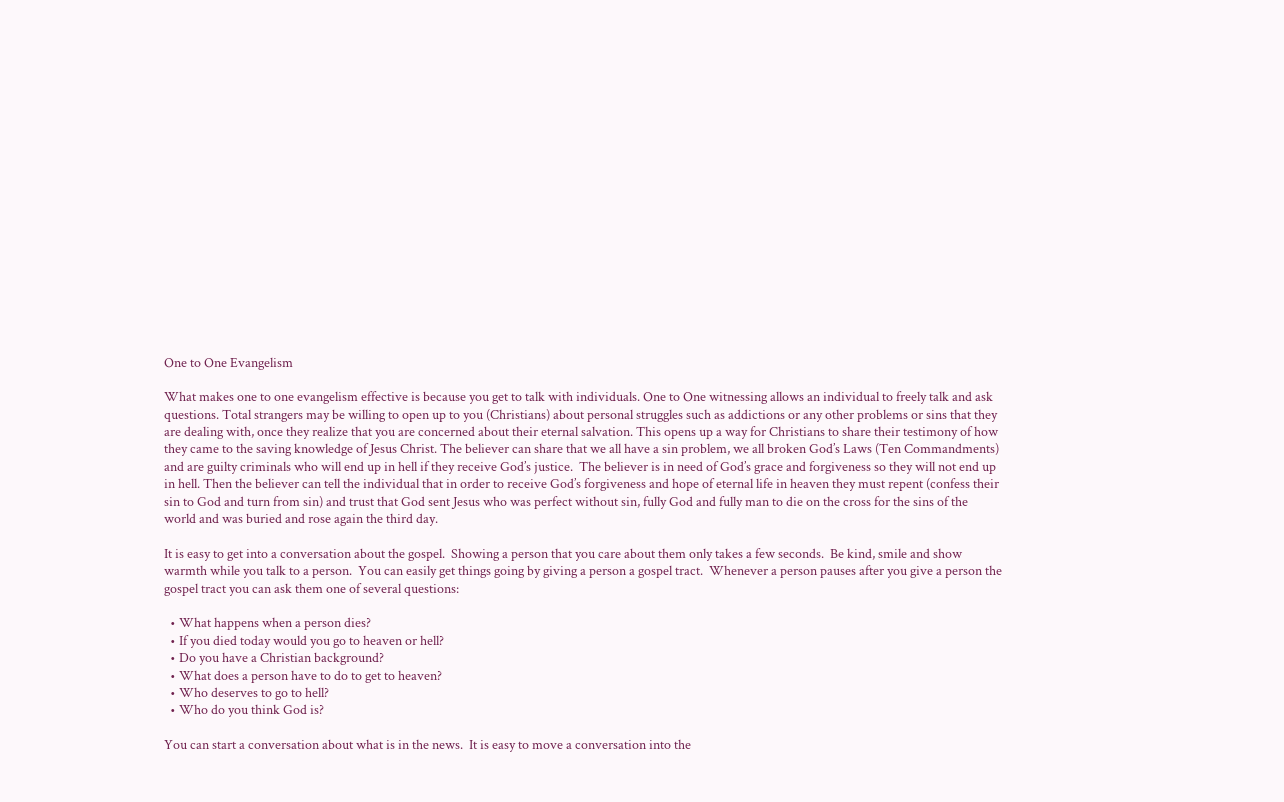One to One Evangelism

What makes one to one evangelism effective is because you get to talk with individuals. One to One witnessing allows an individual to freely talk and ask questions. Total strangers may be willing to open up to you (Christians) about personal struggles such as addictions or any other problems or sins that they are dealing with, once they realize that you are concerned about their eternal salvation. This opens up a way for Christians to share their testimony of how they came to the saving knowledge of Jesus Christ. The believer can share that we all have a sin problem, we all broken God’s Laws (Ten Commandments) and are guilty criminals who will end up in hell if they receive God’s justice.  The believer is in need of God’s grace and forgiveness so they will not end up in hell. Then the believer can tell the individual that in order to receive God’s forgiveness and hope of eternal life in heaven they must repent (confess their sin to God and turn from sin) and trust that God sent Jesus who was perfect without sin, fully God and fully man to die on the cross for the sins of the world and was buried and rose again the third day.

It is easy to get into a conversation about the gospel.  Showing a person that you care about them only takes a few seconds.  Be kind, smile and show warmth while you talk to a person.  You can easily get things going by giving a person a gospel tract.  Whenever a person pauses after you give a person the gospel tract you can ask them one of several questions:

  • What happens when a person dies?
  • If you died today would you go to heaven or hell?
  • Do you have a Christian background?
  • What does a person have to do to get to heaven?
  • Who deserves to go to hell?
  • Who do you think God is?

You can start a conversation about what is in the news.  It is easy to move a conversation into the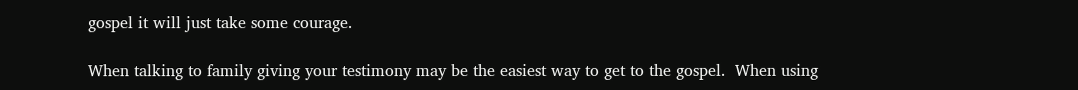gospel it will just take some courage.

When talking to family giving your testimony may be the easiest way to get to the gospel.  When using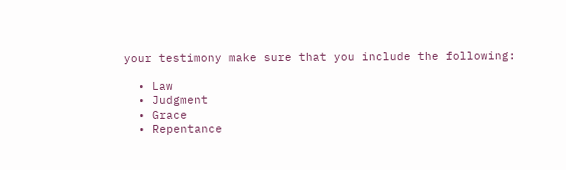your testimony make sure that you include the following:

  • Law
  • Judgment
  • Grace
  • Repentance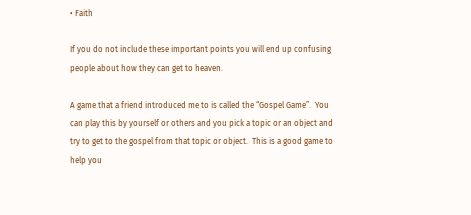• Faith

If you do not include these important points you will end up confusing people about how they can get to heaven.

A game that a friend introduced me to is called the “Gospel Game”.  You can play this by yourself or others and you pick a topic or an object and try to get to the gospel from that topic or object.  This is a good game to help you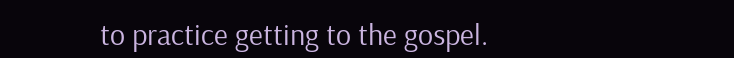to practice getting to the gospel.